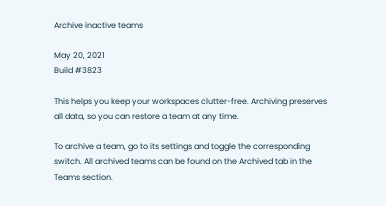Archive inactive teams

May 20, 2021
Build #3823

This helps you keep your workspaces clutter-free. Archiving preserves all data, so you can restore a team at any time.

To archive a team, go to its settings and toggle the corresponding switch. All archived teams can be found on the Archived tab in the Teams section.